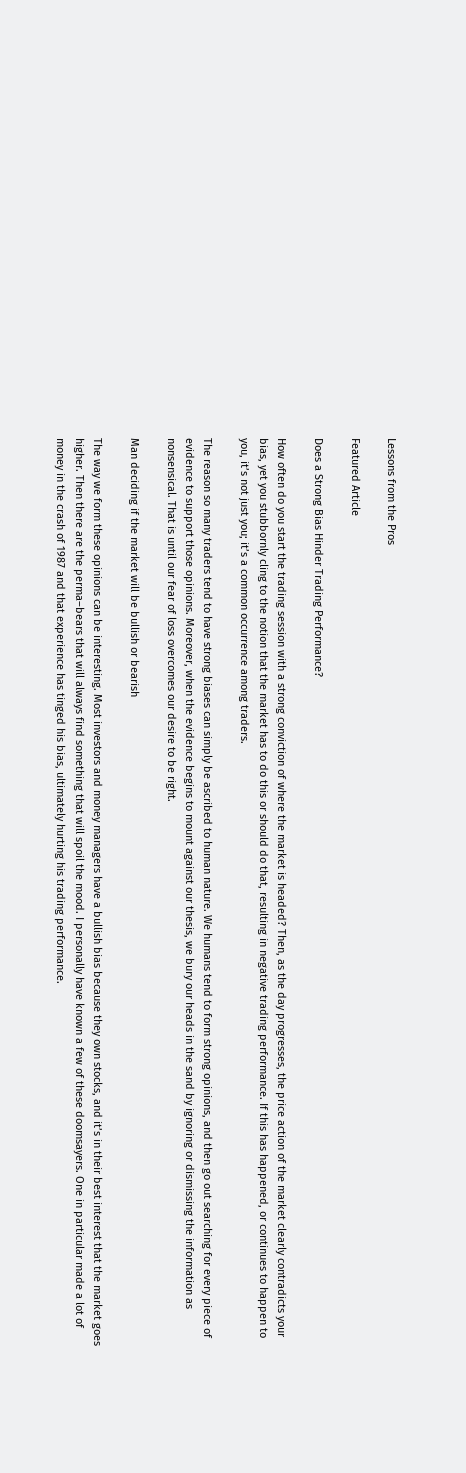Lessons from the Pros

Featured Article

Does a Strong Bias Hinder Trading Performance?

How often do you start the trading session with a strong conviction of where the market is headed? Then, as the day progresses, the price action of the market clearly contradicts your bias, yet you stubbornly cling to the notion that the market has to do this or should do that, resulting in negative trading performance. If this has happened, or continues to happen to you, it’s not just you; it’s a common occurrence among traders.

The reason so many traders tend to have strong biases can simply be ascribed to human nature. We humans tend to form strong opinions, and then go out searching for every piece of evidence to support those opinions. Moreover, when the evidence begins to mount against our thesis, we bury our heads in the sand by ignoring or dismissing the information as nonsensical. That is until our fear of loss overcomes our desire to be right.

Man deciding if the market will be bullish or bearish

The way we form these opinions can be interesting. Most investors and money managers have a bullish bias because they own stocks, and it’s in their best interest that the market goes higher. Then there are the perma–bears that will always find something that will spoil the mood. I personally have known a few of these doomsayers. One in particular made a lot of money in the crash of 1987 and that experience has tinged his bias, ultimately hurting his trading performance.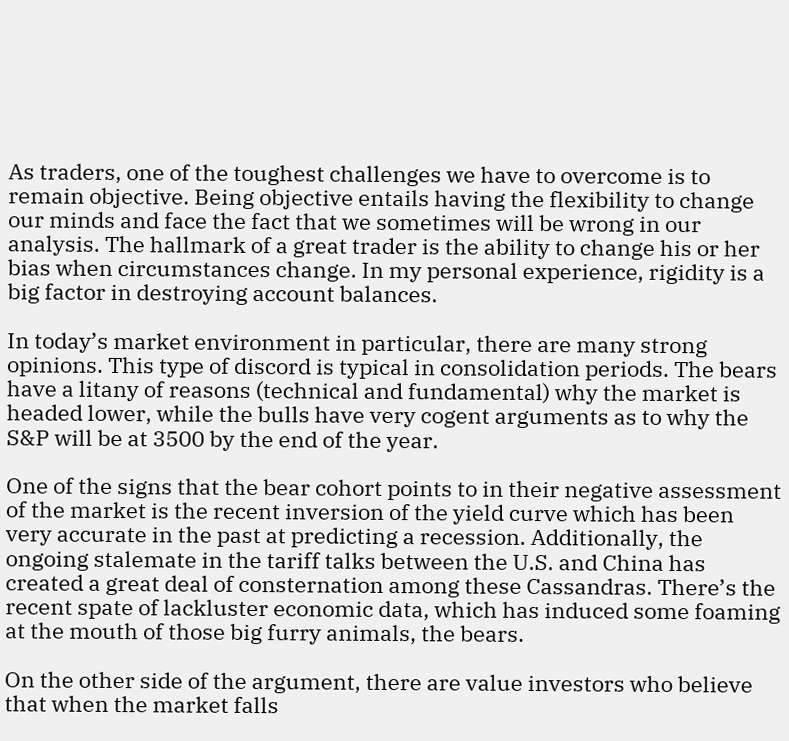As traders, one of the toughest challenges we have to overcome is to remain objective. Being objective entails having the flexibility to change our minds and face the fact that we sometimes will be wrong in our analysis. The hallmark of a great trader is the ability to change his or her bias when circumstances change. In my personal experience, rigidity is a big factor in destroying account balances.

In today’s market environment in particular, there are many strong opinions. This type of discord is typical in consolidation periods. The bears have a litany of reasons (technical and fundamental) why the market is headed lower, while the bulls have very cogent arguments as to why the S&P will be at 3500 by the end of the year.

One of the signs that the bear cohort points to in their negative assessment of the market is the recent inversion of the yield curve which has been very accurate in the past at predicting a recession. Additionally, the ongoing stalemate in the tariff talks between the U.S. and China has created a great deal of consternation among these Cassandras. There’s the recent spate of lackluster economic data, which has induced some foaming at the mouth of those big furry animals, the bears.

On the other side of the argument, there are value investors who believe that when the market falls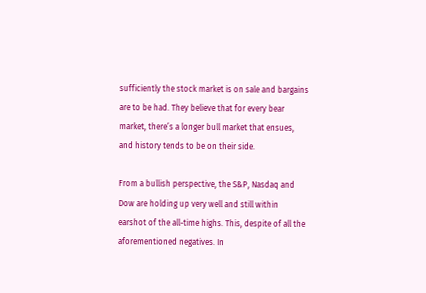sufficiently the stock market is on sale and bargains are to be had. They believe that for every bear market, there’s a longer bull market that ensues, and history tends to be on their side.

From a bullish perspective, the S&P, Nasdaq and Dow are holding up very well and still within earshot of the all-time highs. This, despite of all the aforementioned negatives. In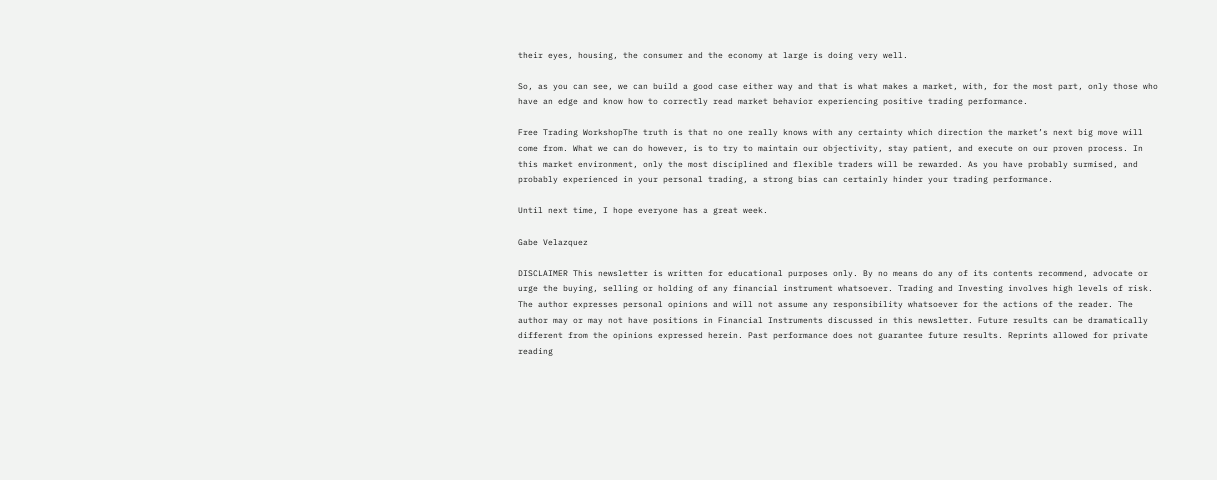their eyes, housing, the consumer and the economy at large is doing very well.

So, as you can see, we can build a good case either way and that is what makes a market, with, for the most part, only those who have an edge and know how to correctly read market behavior experiencing positive trading performance.

Free Trading WorkshopThe truth is that no one really knows with any certainty which direction the market’s next big move will come from. What we can do however, is to try to maintain our objectivity, stay patient, and execute on our proven process. In this market environment, only the most disciplined and flexible traders will be rewarded. As you have probably surmised, and probably experienced in your personal trading, a strong bias can certainly hinder your trading performance.

Until next time, I hope everyone has a great week.

Gabe Velazquez

DISCLAIMER This newsletter is written for educational purposes only. By no means do any of its contents recommend, advocate or urge the buying, selling or holding of any financial instrument whatsoever. Trading and Investing involves high levels of risk. The author expresses personal opinions and will not assume any responsibility whatsoever for the actions of the reader. The author may or may not have positions in Financial Instruments discussed in this newsletter. Future results can be dramatically different from the opinions expressed herein. Past performance does not guarantee future results. Reprints allowed for private reading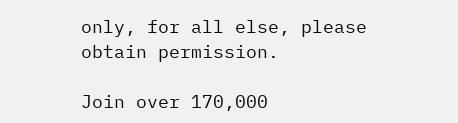only, for all else, please obtain permission.

Join over 170,000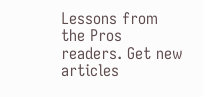Lessons from the Pros readers. Get new articles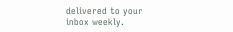delivered to your inbox weekly.